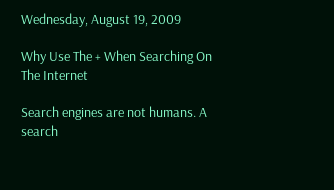Wednesday, August 19, 2009

Why Use The + When Searching On The Internet

Search engines are not humans. A search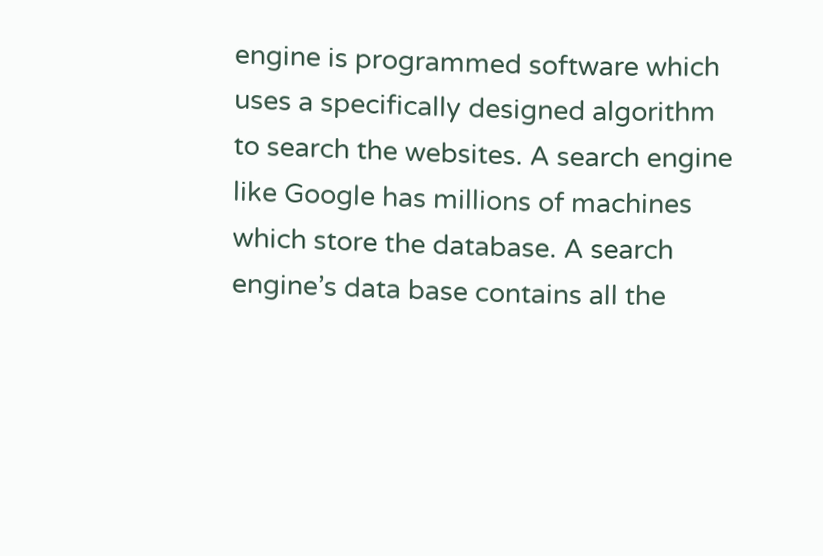engine is programmed software which uses a specifically designed algorithm to search the websites. A search engine like Google has millions of machines which store the database. A search engine’s data base contains all the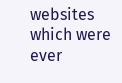websites which were ever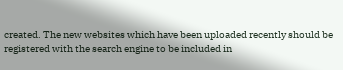created. The new websites which have been uploaded recently should be registered with the search engine to be included in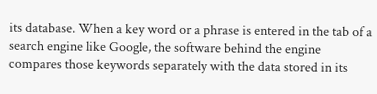its database. When a key word or a phrase is entered in the tab of a search engine like Google, the software behind the engine compares those keywords separately with the data stored in its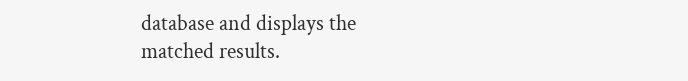database and displays the matched results.